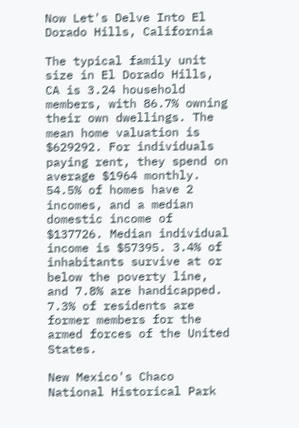Now Let's Delve Into El Dorado Hills, California

The typical family unit size in El Dorado Hills, CA is 3.24 household members, with 86.7% owning their own dwellings. The mean home valuation is $629292. For individuals paying rent, they spend on average $1964 monthly. 54.5% of homes have 2 incomes, and a median domestic income of $137726. Median individual income is $57395. 3.4% of inhabitants survive at or below the poverty line, and 7.8% are handicapped. 7.3% of residents are former members for the armed forces of the United States.

New Mexico's Chaco National Historical Park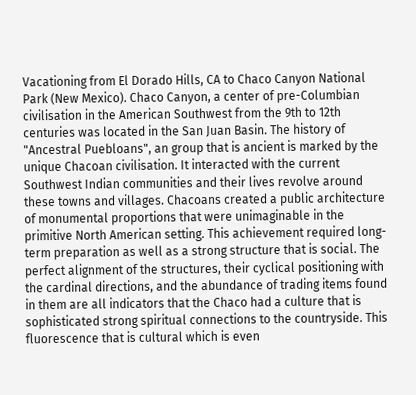Vacationing from El Dorado Hills, CA to Chaco Canyon National Park (New Mexico). Chaco Canyon, a center of pre-Columbian civilisation in the American Southwest from the 9th to 12th centuries was located in the San Juan Basin. The history of "Ancestral Puebloans", an group that is ancient is marked by the unique Chacoan civilisation. It interacted with the current Southwest Indian communities and their lives revolve around these towns and villages. Chacoans created a public architecture of monumental proportions that were unimaginable in the primitive North American setting. This achievement required long-term preparation as well as a strong structure that is social. The perfect alignment of the structures, their cyclical positioning with the cardinal directions, and the abundance of trading items found in them are all indicators that the Chaco had a culture that is sophisticated strong spiritual connections to the countryside. This fluorescence that is cultural which is even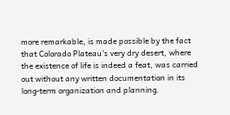more remarkable, is made possible by the fact that Colorado Plateau's very dry desert, where the existence of life is indeed a feat, was carried out without any written documentation in its long-term organization and planning.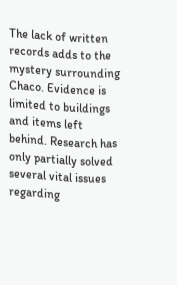The lack of written records adds to the mystery surrounding Chaco. Evidence is limited to buildings and items left behind. Research has only partially solved several vital issues regarding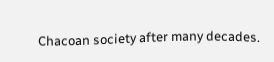Chacoan society after many decades.